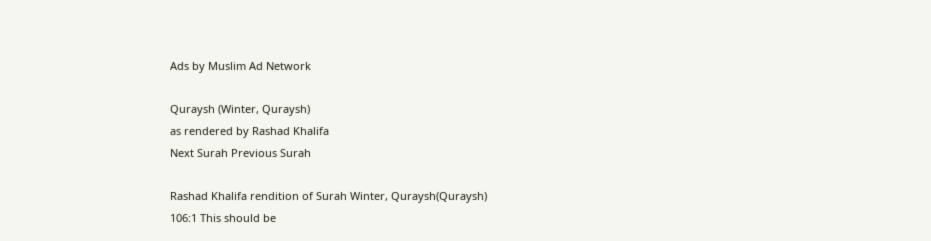Ads by Muslim Ad Network

Quraysh (Winter, Quraysh)
as rendered by Rashad Khalifa
Next Surah Previous Surah

Rashad Khalifa rendition of Surah Winter, Quraysh(Quraysh)
106:1 This should be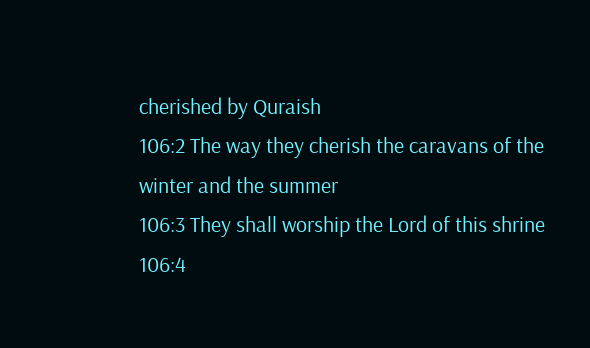cherished by Quraish
106:2 The way they cherish the caravans of the winter and the summer
106:3 They shall worship the Lord of this shrine
106:4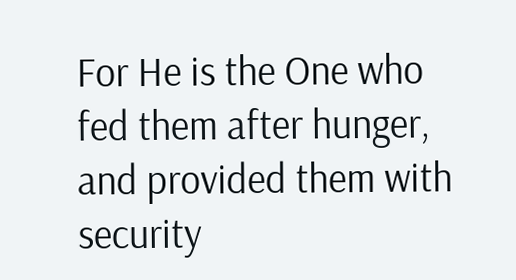For He is the One who fed them after hunger, and provided them with security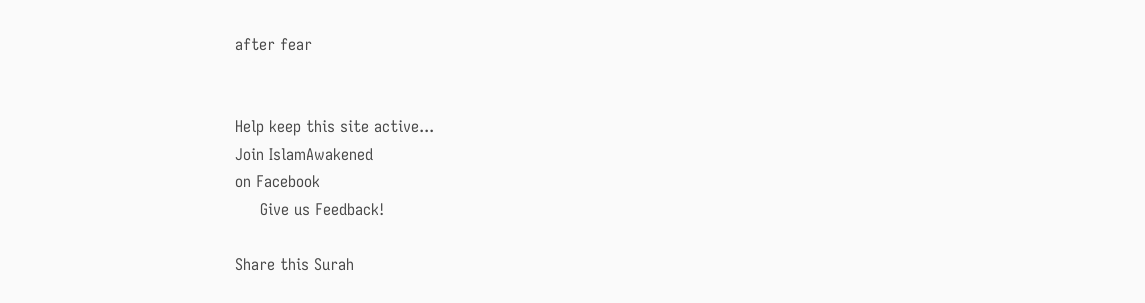after fear


Help keep this site active...
Join IslamAwakened
on Facebook
     Give us Feedback!

Share this Surah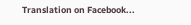Translation on Facebook...